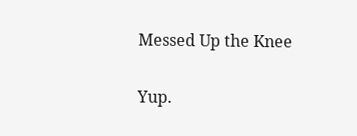Messed Up the Knee

Yup.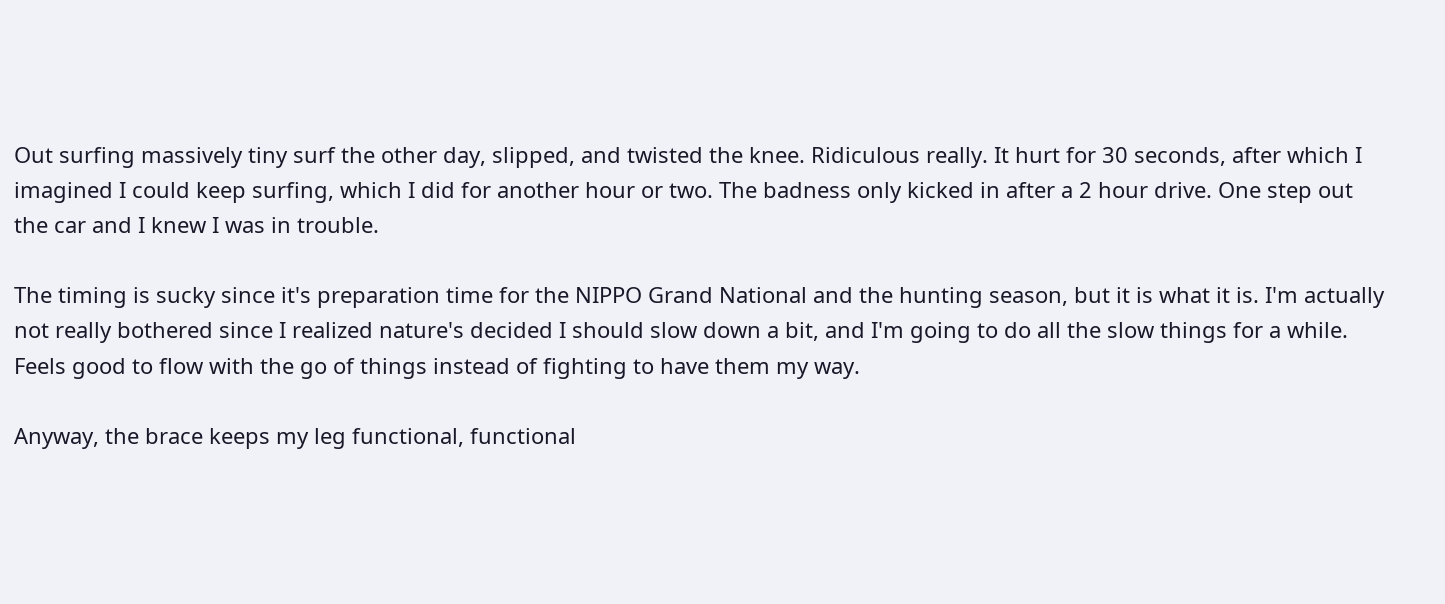Out surfing massively tiny surf the other day, slipped, and twisted the knee. Ridiculous really. It hurt for 30 seconds, after which I imagined I could keep surfing, which I did for another hour or two. The badness only kicked in after a 2 hour drive. One step out the car and I knew I was in trouble.

The timing is sucky since it's preparation time for the NIPPO Grand National and the hunting season, but it is what it is. I'm actually not really bothered since I realized nature's decided I should slow down a bit, and I'm going to do all the slow things for a while. Feels good to flow with the go of things instead of fighting to have them my way.

Anyway, the brace keeps my leg functional, functional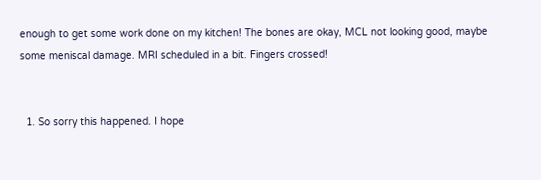enough to get some work done on my kitchen! The bones are okay, MCL not looking good, maybe some meniscal damage. MRI scheduled in a bit. Fingers crossed!


  1. So sorry this happened. I hope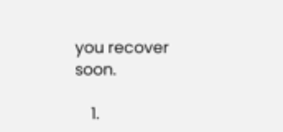you recover soon.

    1.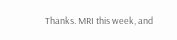Thanks. MRI this week, and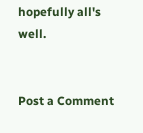hopefully all's well.


Post a Comment